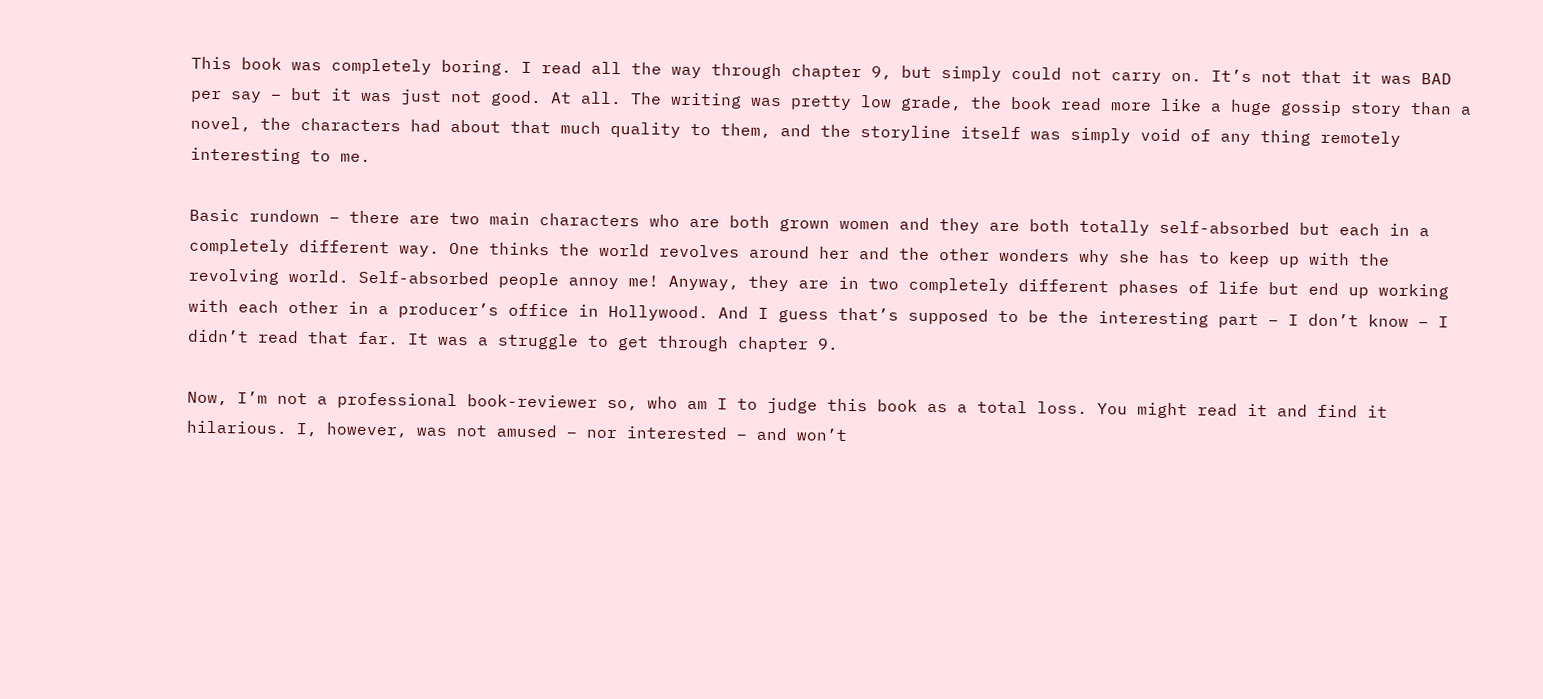This book was completely boring. I read all the way through chapter 9, but simply could not carry on. It’s not that it was BAD per say – but it was just not good. At all. The writing was pretty low grade, the book read more like a huge gossip story than a novel, the characters had about that much quality to them, and the storyline itself was simply void of any thing remotely interesting to me.

Basic rundown – there are two main characters who are both grown women and they are both totally self-absorbed but each in a completely different way. One thinks the world revolves around her and the other wonders why she has to keep up with the revolving world. Self-absorbed people annoy me! Anyway, they are in two completely different phases of life but end up working with each other in a producer’s office in Hollywood. And I guess that’s supposed to be the interesting part – I don’t know – I didn’t read that far. It was a struggle to get through chapter 9.

Now, I’m not a professional book-reviewer so, who am I to judge this book as a total loss. You might read it and find it hilarious. I, however, was not amused – nor interested – and won’t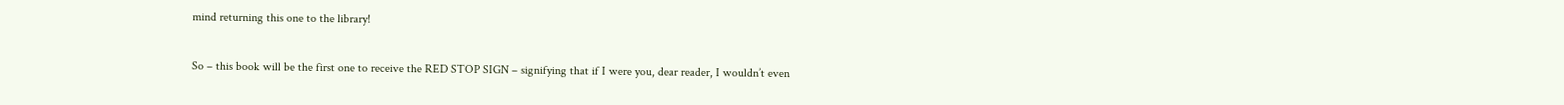mind returning this one to the library!

So – this book will be the first one to receive the RED STOP SIGN – signifying that if I were you, dear reader, I wouldn’t even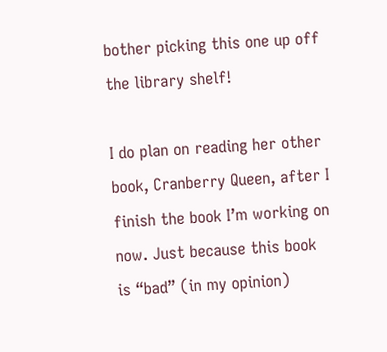bother picking this one up off the library shelf!

I do plan on reading her other book, Cranberry Queen, after I finish the book I’m working on now. Just because this book is “bad” (in my opinion)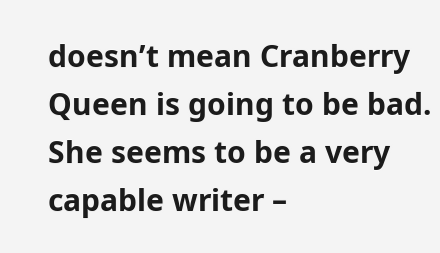doesn’t mean Cranberry Queen is going to be bad. She seems to be a very capable writer –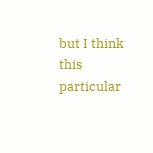but I think this particular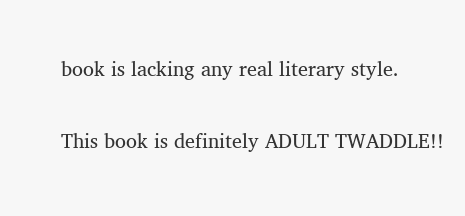book is lacking any real literary style.

This book is definitely ADULT TWADDLE!!